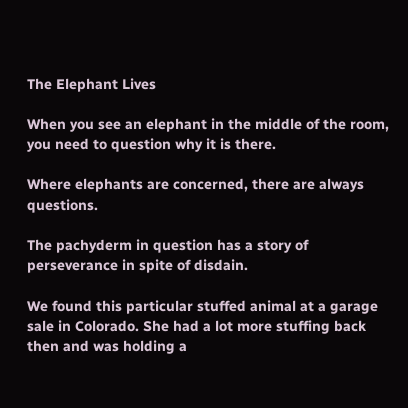The Elephant Lives

When you see an elephant in the middle of the room, you need to question why it is there.

Where elephants are concerned, there are always questions.

The pachyderm in question has a story of perseverance in spite of disdain.

We found this particular stuffed animal at a garage sale in Colorado. She had a lot more stuffing back then and was holding a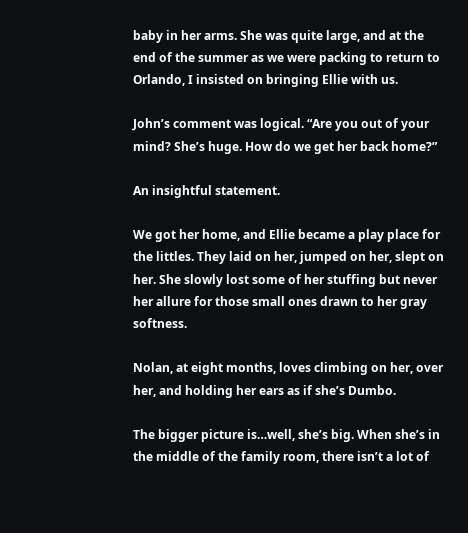baby in her arms. She was quite large, and at the end of the summer as we were packing to return to Orlando, I insisted on bringing Ellie with us.

John’s comment was logical. “Are you out of your mind? She’s huge. How do we get her back home?”

An insightful statement.

We got her home, and Ellie became a play place for the littles. They laid on her, jumped on her, slept on her. She slowly lost some of her stuffing but never her allure for those small ones drawn to her gray softness.

Nolan, at eight months, loves climbing on her, over her, and holding her ears as if she’s Dumbo.

The bigger picture is…well, she’s big. When she’s in the middle of the family room, there isn’t a lot of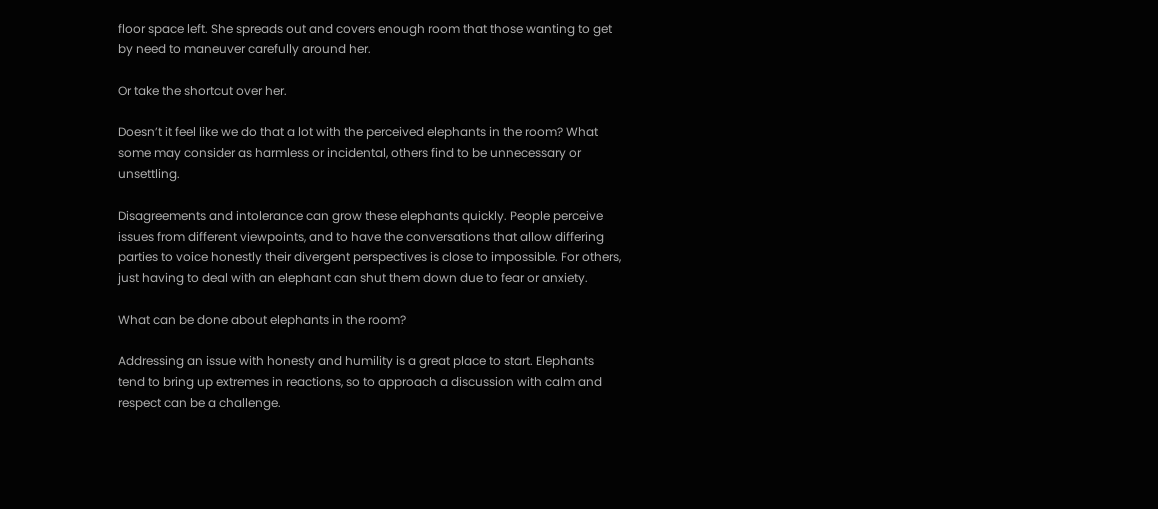floor space left. She spreads out and covers enough room that those wanting to get by need to maneuver carefully around her.

Or take the shortcut over her.

Doesn’t it feel like we do that a lot with the perceived elephants in the room? What some may consider as harmless or incidental, others find to be unnecessary or unsettling.

Disagreements and intolerance can grow these elephants quickly. People perceive issues from different viewpoints, and to have the conversations that allow differing parties to voice honestly their divergent perspectives is close to impossible. For others, just having to deal with an elephant can shut them down due to fear or anxiety.

What can be done about elephants in the room?

Addressing an issue with honesty and humility is a great place to start. Elephants tend to bring up extremes in reactions, so to approach a discussion with calm and respect can be a challenge.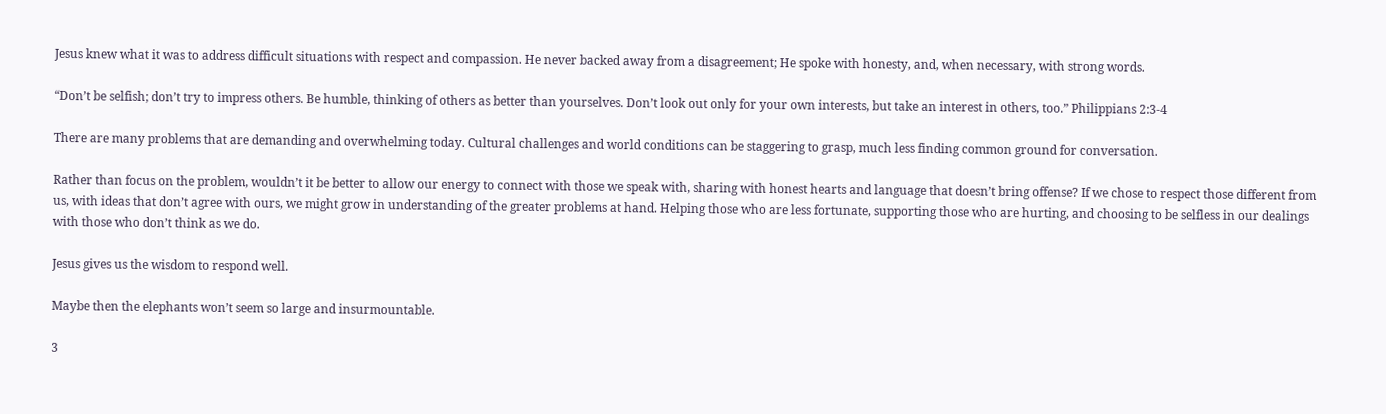Jesus knew what it was to address difficult situations with respect and compassion. He never backed away from a disagreement; He spoke with honesty, and, when necessary, with strong words.

“Don’t be selfish; don’t try to impress others. Be humble, thinking of others as better than yourselves. Don’t look out only for your own interests, but take an interest in others, too.” Philippians 2:3-4

There are many problems that are demanding and overwhelming today. Cultural challenges and world conditions can be staggering to grasp, much less finding common ground for conversation.

Rather than focus on the problem, wouldn’t it be better to allow our energy to connect with those we speak with, sharing with honest hearts and language that doesn’t bring offense? If we chose to respect those different from us, with ideas that don’t agree with ours, we might grow in understanding of the greater problems at hand. Helping those who are less fortunate, supporting those who are hurting, and choosing to be selfless in our dealings with those who don’t think as we do.

Jesus gives us the wisdom to respond well.

Maybe then the elephants won’t seem so large and insurmountable.

3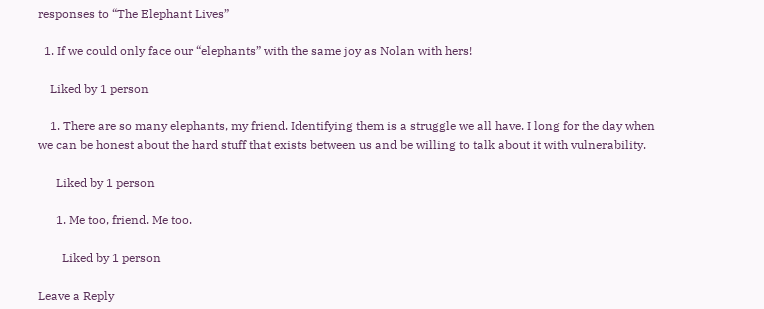responses to “The Elephant Lives”

  1. If we could only face our “elephants” with the same joy as Nolan with hers!

    Liked by 1 person

    1. There are so many elephants, my friend. Identifying them is a struggle we all have. I long for the day when we can be honest about the hard stuff that exists between us and be willing to talk about it with vulnerability.

      Liked by 1 person

      1. Me too, friend. Me too.

        Liked by 1 person

Leave a Reply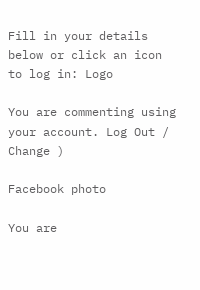Fill in your details below or click an icon to log in: Logo

You are commenting using your account. Log Out /  Change )

Facebook photo

You are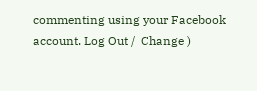commenting using your Facebook account. Log Out /  Change )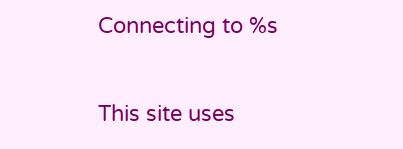Connecting to %s

This site uses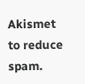Akismet to reduce spam.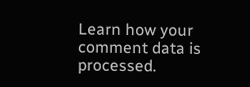Learn how your comment data is processed.